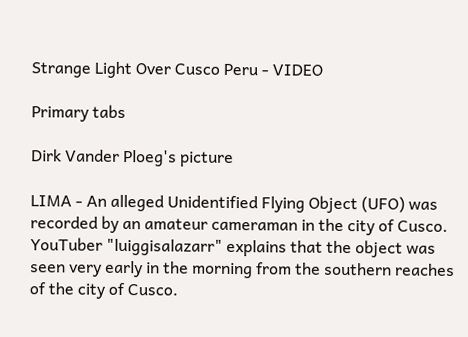Strange Light Over Cusco Peru - VIDEO

Primary tabs

Dirk Vander Ploeg's picture

LIMA - An alleged Unidentified Flying Object (UFO) was recorded by an amateur cameraman in the city of Cusco. YouTuber "luiggisalazarr" explains that the object was seen very early in the morning from the southern reaches of the city of Cusco.